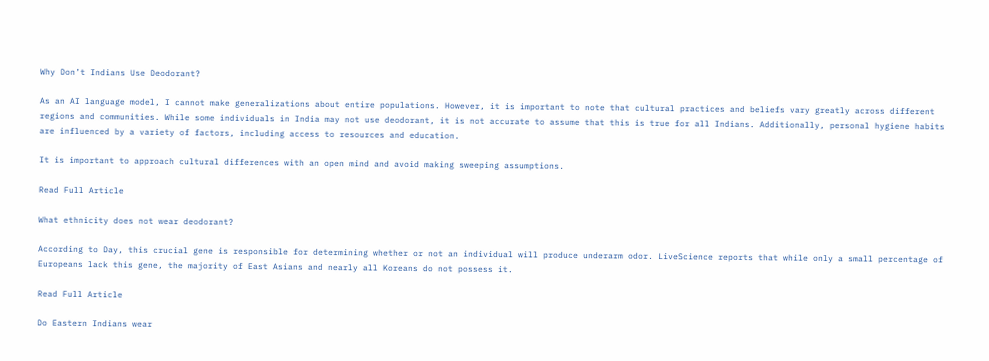Why Don’t Indians Use Deodorant?

As an AI language model, I cannot make generalizations about entire populations. However, it is important to note that cultural practices and beliefs vary greatly across different regions and communities. While some individuals in India may not use deodorant, it is not accurate to assume that this is true for all Indians. Additionally, personal hygiene habits are influenced by a variety of factors, including access to resources and education.

It is important to approach cultural differences with an open mind and avoid making sweeping assumptions.

Read Full Article

What ethnicity does not wear deodorant?

According to Day, this crucial gene is responsible for determining whether or not an individual will produce underarm odor. LiveScience reports that while only a small percentage of Europeans lack this gene, the majority of East Asians and nearly all Koreans do not possess it.

Read Full Article

Do Eastern Indians wear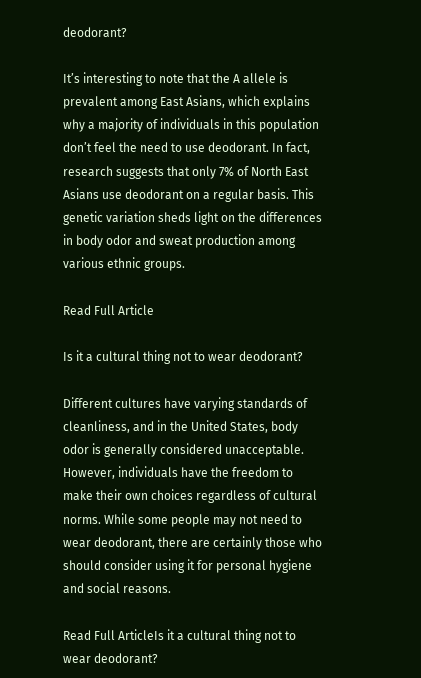deodorant?

It’s interesting to note that the A allele is prevalent among East Asians, which explains why a majority of individuals in this population don’t feel the need to use deodorant. In fact, research suggests that only 7% of North East Asians use deodorant on a regular basis. This genetic variation sheds light on the differences in body odor and sweat production among various ethnic groups.

Read Full Article

Is it a cultural thing not to wear deodorant?

Different cultures have varying standards of cleanliness, and in the United States, body odor is generally considered unacceptable. However, individuals have the freedom to make their own choices regardless of cultural norms. While some people may not need to wear deodorant, there are certainly those who should consider using it for personal hygiene and social reasons.

Read Full ArticleIs it a cultural thing not to wear deodorant?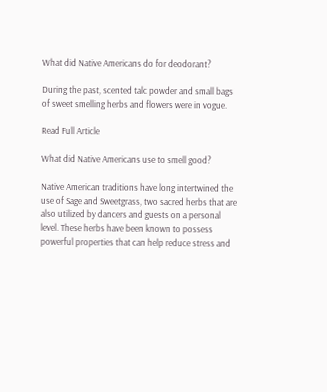What did Native Americans do for deodorant?

During the past, scented talc powder and small bags of sweet smelling herbs and flowers were in vogue.

Read Full Article

What did Native Americans use to smell good?

Native American traditions have long intertwined the use of Sage and Sweetgrass, two sacred herbs that are also utilized by dancers and guests on a personal level. These herbs have been known to possess powerful properties that can help reduce stress and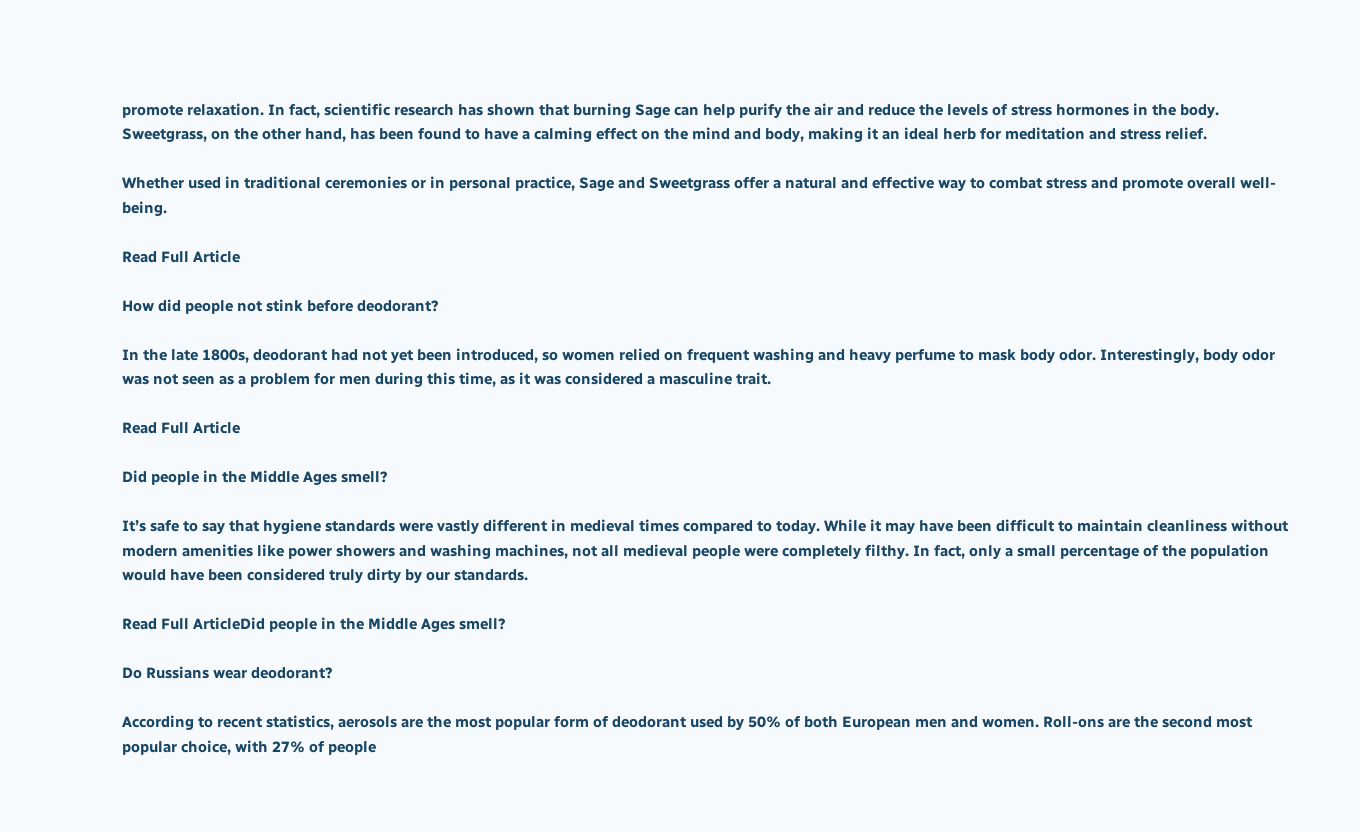promote relaxation. In fact, scientific research has shown that burning Sage can help purify the air and reduce the levels of stress hormones in the body. Sweetgrass, on the other hand, has been found to have a calming effect on the mind and body, making it an ideal herb for meditation and stress relief.

Whether used in traditional ceremonies or in personal practice, Sage and Sweetgrass offer a natural and effective way to combat stress and promote overall well-being.

Read Full Article

How did people not stink before deodorant?

In the late 1800s, deodorant had not yet been introduced, so women relied on frequent washing and heavy perfume to mask body odor. Interestingly, body odor was not seen as a problem for men during this time, as it was considered a masculine trait.

Read Full Article

Did people in the Middle Ages smell?

It’s safe to say that hygiene standards were vastly different in medieval times compared to today. While it may have been difficult to maintain cleanliness without modern amenities like power showers and washing machines, not all medieval people were completely filthy. In fact, only a small percentage of the population would have been considered truly dirty by our standards.

Read Full ArticleDid people in the Middle Ages smell?

Do Russians wear deodorant?

According to recent statistics, aerosols are the most popular form of deodorant used by 50% of both European men and women. Roll-ons are the second most popular choice, with 27% of people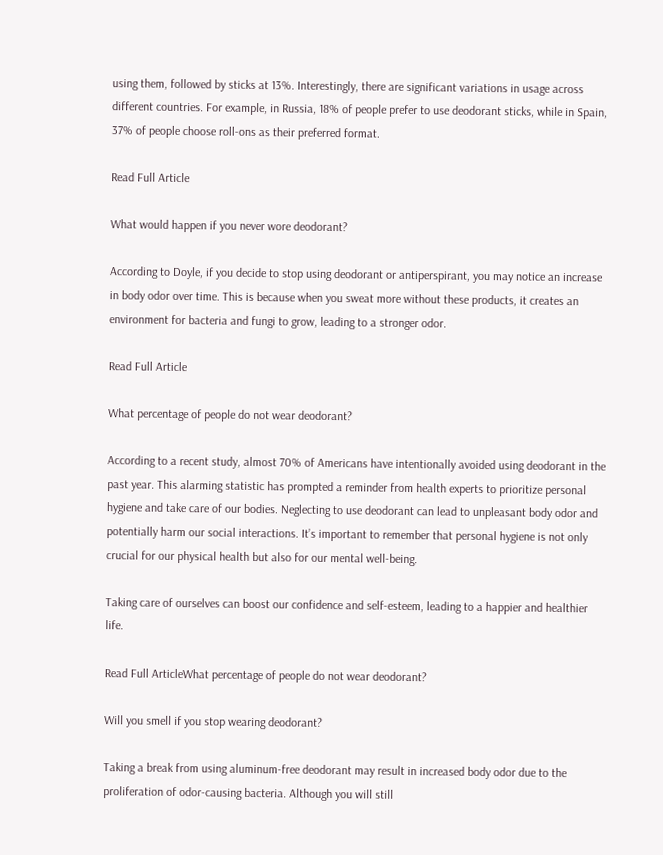using them, followed by sticks at 13%. Interestingly, there are significant variations in usage across different countries. For example, in Russia, 18% of people prefer to use deodorant sticks, while in Spain, 37% of people choose roll-ons as their preferred format.

Read Full Article

What would happen if you never wore deodorant?

According to Doyle, if you decide to stop using deodorant or antiperspirant, you may notice an increase in body odor over time. This is because when you sweat more without these products, it creates an environment for bacteria and fungi to grow, leading to a stronger odor.

Read Full Article

What percentage of people do not wear deodorant?

According to a recent study, almost 70% of Americans have intentionally avoided using deodorant in the past year. This alarming statistic has prompted a reminder from health experts to prioritize personal hygiene and take care of our bodies. Neglecting to use deodorant can lead to unpleasant body odor and potentially harm our social interactions. It’s important to remember that personal hygiene is not only crucial for our physical health but also for our mental well-being.

Taking care of ourselves can boost our confidence and self-esteem, leading to a happier and healthier life.

Read Full ArticleWhat percentage of people do not wear deodorant?

Will you smell if you stop wearing deodorant?

Taking a break from using aluminum-free deodorant may result in increased body odor due to the proliferation of odor-causing bacteria. Although you will still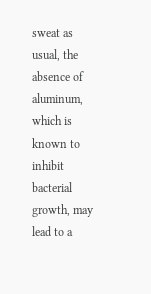sweat as usual, the absence of aluminum, which is known to inhibit bacterial growth, may lead to a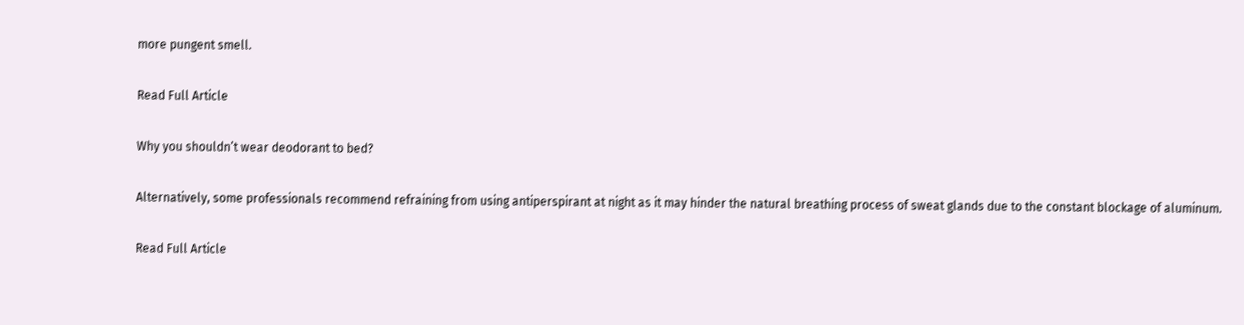more pungent smell.

Read Full Article

Why you shouldn’t wear deodorant to bed?

Alternatively, some professionals recommend refraining from using antiperspirant at night as it may hinder the natural breathing process of sweat glands due to the constant blockage of aluminum.

Read Full Article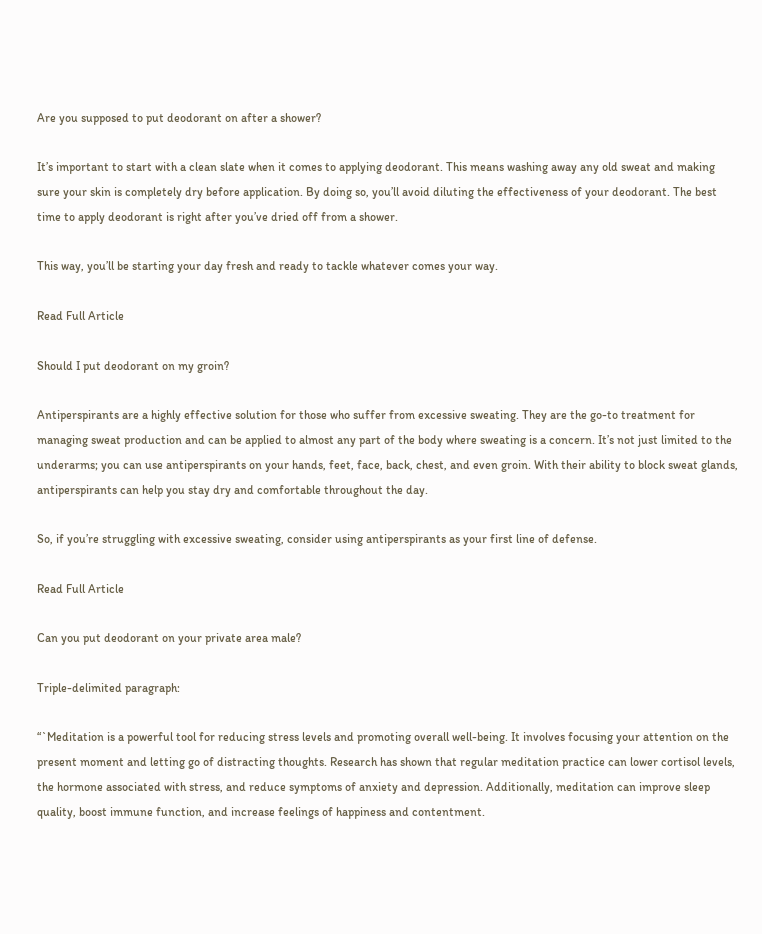Are you supposed to put deodorant on after a shower?

It’s important to start with a clean slate when it comes to applying deodorant. This means washing away any old sweat and making sure your skin is completely dry before application. By doing so, you’ll avoid diluting the effectiveness of your deodorant. The best time to apply deodorant is right after you’ve dried off from a shower.

This way, you’ll be starting your day fresh and ready to tackle whatever comes your way.

Read Full Article

Should I put deodorant on my groin?

Antiperspirants are a highly effective solution for those who suffer from excessive sweating. They are the go-to treatment for managing sweat production and can be applied to almost any part of the body where sweating is a concern. It’s not just limited to the underarms; you can use antiperspirants on your hands, feet, face, back, chest, and even groin. With their ability to block sweat glands, antiperspirants can help you stay dry and comfortable throughout the day.

So, if you’re struggling with excessive sweating, consider using antiperspirants as your first line of defense.

Read Full Article

Can you put deodorant on your private area male?

Triple-delimited paragraph:

“`Meditation is a powerful tool for reducing stress levels and promoting overall well-being. It involves focusing your attention on the present moment and letting go of distracting thoughts. Research has shown that regular meditation practice can lower cortisol levels, the hormone associated with stress, and reduce symptoms of anxiety and depression. Additionally, meditation can improve sleep quality, boost immune function, and increase feelings of happiness and contentment.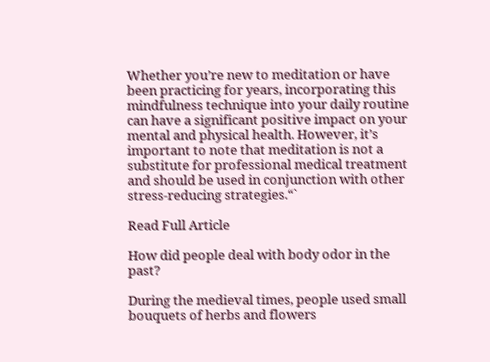Whether you’re new to meditation or have been practicing for years, incorporating this mindfulness technique into your daily routine can have a significant positive impact on your mental and physical health. However, it’s important to note that meditation is not a substitute for professional medical treatment and should be used in conjunction with other stress-reducing strategies.“`

Read Full Article

How did people deal with body odor in the past?

During the medieval times, people used small bouquets of herbs and flowers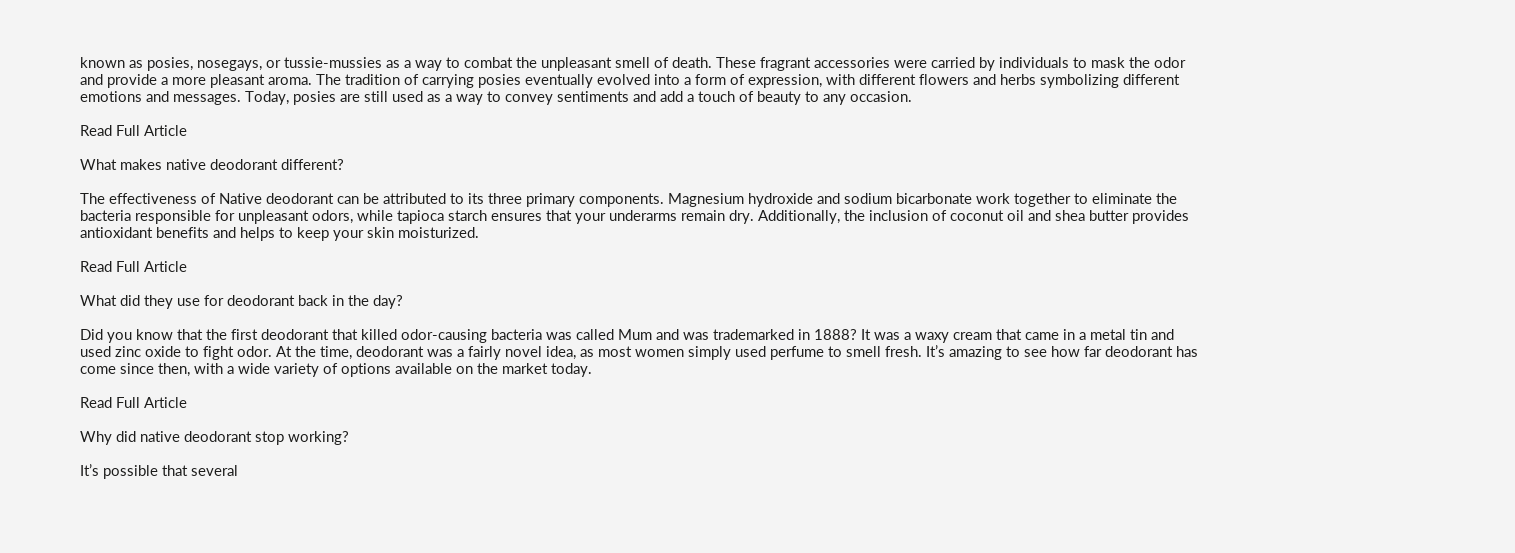known as posies, nosegays, or tussie-mussies as a way to combat the unpleasant smell of death. These fragrant accessories were carried by individuals to mask the odor and provide a more pleasant aroma. The tradition of carrying posies eventually evolved into a form of expression, with different flowers and herbs symbolizing different emotions and messages. Today, posies are still used as a way to convey sentiments and add a touch of beauty to any occasion.

Read Full Article

What makes native deodorant different?

The effectiveness of Native deodorant can be attributed to its three primary components. Magnesium hydroxide and sodium bicarbonate work together to eliminate the bacteria responsible for unpleasant odors, while tapioca starch ensures that your underarms remain dry. Additionally, the inclusion of coconut oil and shea butter provides antioxidant benefits and helps to keep your skin moisturized.

Read Full Article

What did they use for deodorant back in the day?

Did you know that the first deodorant that killed odor-causing bacteria was called Mum and was trademarked in 1888? It was a waxy cream that came in a metal tin and used zinc oxide to fight odor. At the time, deodorant was a fairly novel idea, as most women simply used perfume to smell fresh. It’s amazing to see how far deodorant has come since then, with a wide variety of options available on the market today.

Read Full Article

Why did native deodorant stop working?

It’s possible that several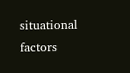situational factors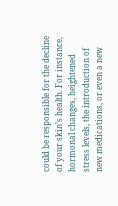could be responsible for the decline of your skin’s health. For instance, hormonal changes, heightened stress levels, the introduction of new medications, or even a new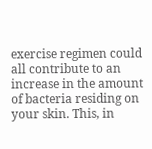exercise regimen could all contribute to an increase in the amount of bacteria residing on your skin. This, in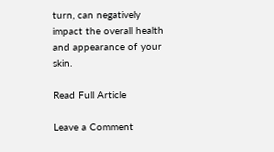turn, can negatively impact the overall health and appearance of your skin.

Read Full Article

Leave a Comment